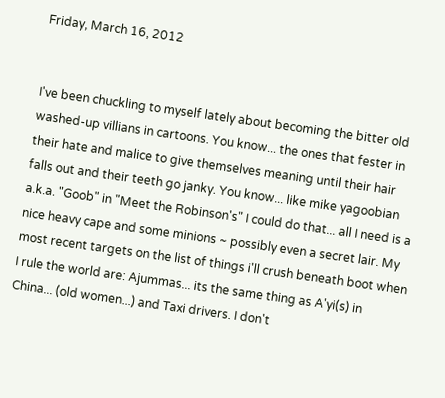Friday, March 16, 2012


I've been chuckling to myself lately about becoming the bitter old washed-up villians in cartoons. You know... the ones that fester in their hate and malice to give themselves meaning until their hair falls out and their teeth go janky. You know... like mike yagoobian a.k.a. "Goob" in "Meet the Robinson's" I could do that... all I need is a nice heavy cape and some minions ~ possibly even a secret lair. My most recent targets on the list of things i'll crush beneath boot when I rule the world are: Ajummas... its the same thing as A'yi(s) in China... (old women...) and Taxi drivers. I don't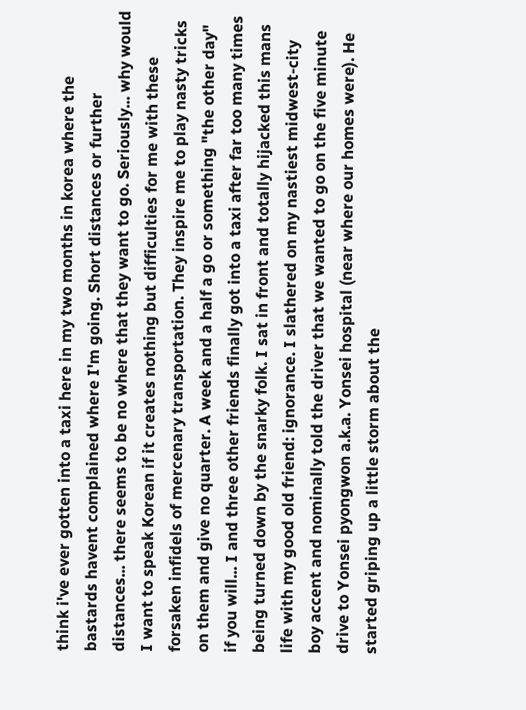think i've ever gotten into a taxi here in my two months in korea where the bastards havent complained where I'm going. Short distances or further distances... there seems to be no where that they want to go. Seriously... why would I want to speak Korean if it creates nothing but difficulties for me with these forsaken infidels of mercenary transportation. They inspire me to play nasty tricks on them and give no quarter. A week and a half a go or something "the other day" if you will... I and three other friends finally got into a taxi after far too many times being turned down by the snarky folk. I sat in front and totally hijacked this mans life with my good old friend: ignorance. I slathered on my nastiest midwest-city boy accent and nominally told the driver that we wanted to go on the five minute drive to Yonsei pyongwon a.k.a. Yonsei hospital (near where our homes were). He started griping up a little storm about the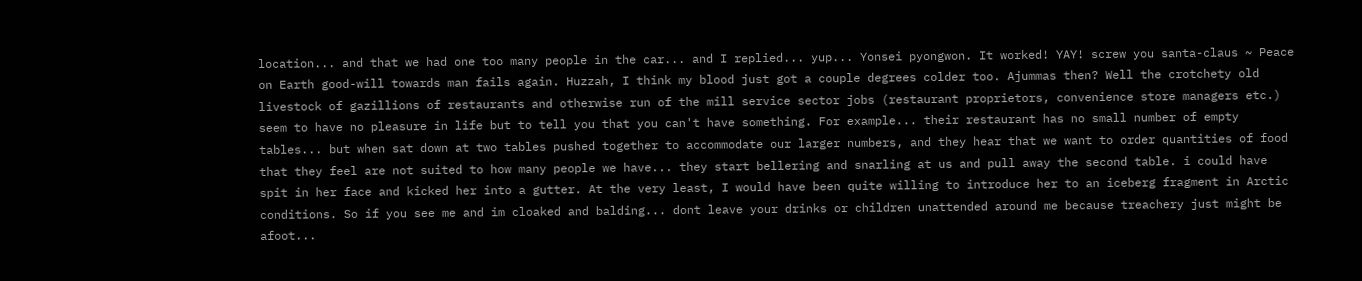location... and that we had one too many people in the car... and I replied... yup... Yonsei pyongwon. It worked! YAY! screw you santa-claus ~ Peace on Earth good-will towards man fails again. Huzzah, I think my blood just got a couple degrees colder too. Ajummas then? Well the crotchety old livestock of gazillions of restaurants and otherwise run of the mill service sector jobs (restaurant proprietors, convenience store managers etc.) seem to have no pleasure in life but to tell you that you can't have something. For example... their restaurant has no small number of empty tables... but when sat down at two tables pushed together to accommodate our larger numbers, and they hear that we want to order quantities of food that they feel are not suited to how many people we have... they start bellering and snarling at us and pull away the second table. i could have spit in her face and kicked her into a gutter. At the very least, I would have been quite willing to introduce her to an iceberg fragment in Arctic conditions. So if you see me and im cloaked and balding... dont leave your drinks or children unattended around me because treachery just might be afoot...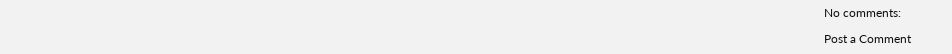No comments:

Post a Comment